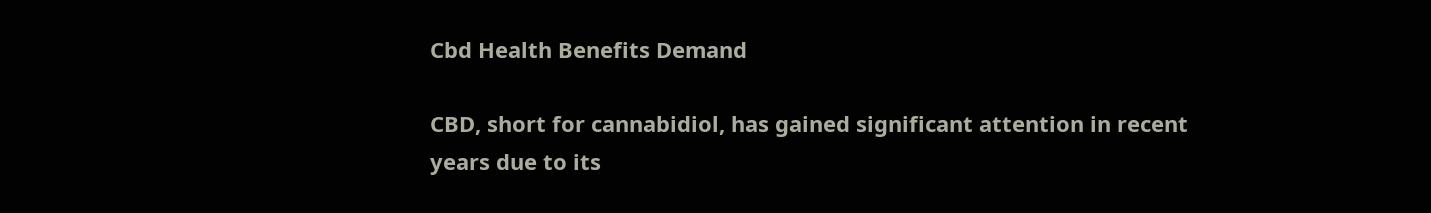Cbd Health Benefits Demand

CBD, short for cannabidiol, has gained significant attention in recent years due to its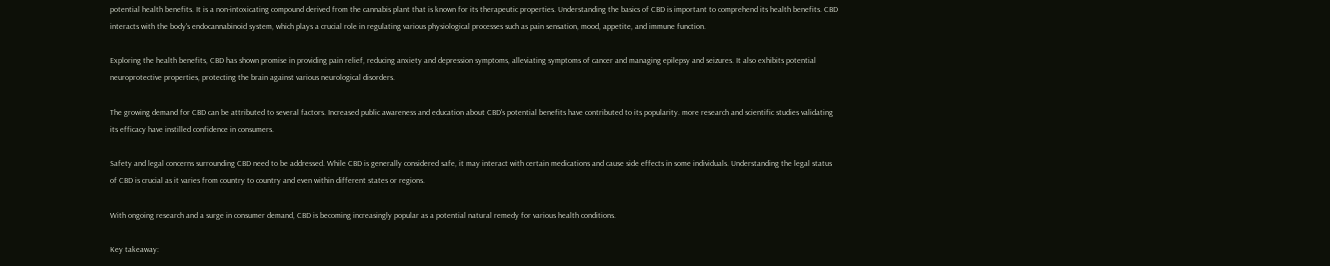potential health benefits. It is a non-intoxicating compound derived from the cannabis plant that is known for its therapeutic properties. Understanding the basics of CBD is important to comprehend its health benefits. CBD interacts with the body's endocannabinoid system, which plays a crucial role in regulating various physiological processes such as pain sensation, mood, appetite, and immune function.

Exploring the health benefits, CBD has shown promise in providing pain relief, reducing anxiety and depression symptoms, alleviating symptoms of cancer and managing epilepsy and seizures. It also exhibits potential neuroprotective properties, protecting the brain against various neurological disorders.

The growing demand for CBD can be attributed to several factors. Increased public awareness and education about CBD's potential benefits have contributed to its popularity. more research and scientific studies validating its efficacy have instilled confidence in consumers.

Safety and legal concerns surrounding CBD need to be addressed. While CBD is generally considered safe, it may interact with certain medications and cause side effects in some individuals. Understanding the legal status of CBD is crucial as it varies from country to country and even within different states or regions.

With ongoing research and a surge in consumer demand, CBD is becoming increasingly popular as a potential natural remedy for various health conditions.

Key takeaway: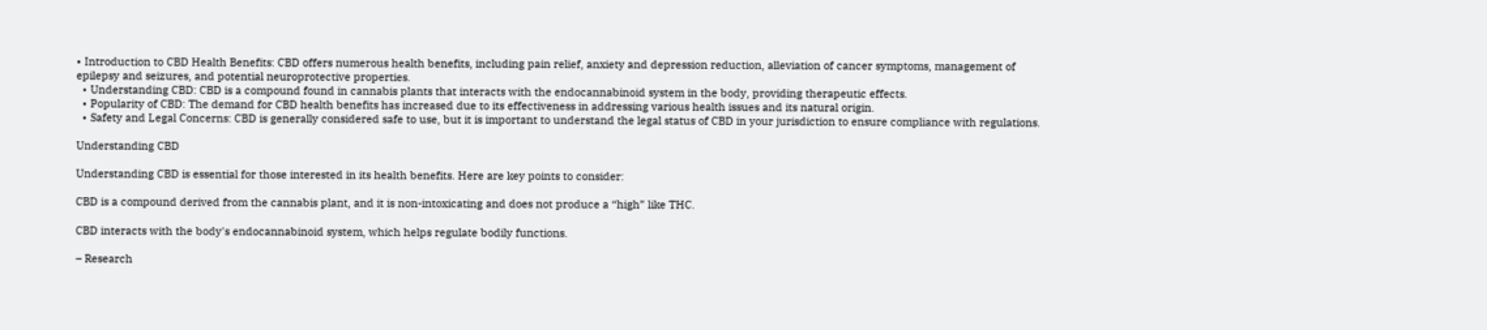• Introduction to CBD Health Benefits: CBD offers numerous health benefits, including pain relief, anxiety and depression reduction, alleviation of cancer symptoms, management of epilepsy and seizures, and potential neuroprotective properties.
  • Understanding CBD: CBD is a compound found in cannabis plants that interacts with the endocannabinoid system in the body, providing therapeutic effects.
  • Popularity of CBD: The demand for CBD health benefits has increased due to its effectiveness in addressing various health issues and its natural origin.
  • Safety and Legal Concerns: CBD is generally considered safe to use, but it is important to understand the legal status of CBD in your jurisdiction to ensure compliance with regulations.

Understanding CBD

Understanding CBD is essential for those interested in its health benefits. Here are key points to consider:

CBD is a compound derived from the cannabis plant, and it is non-intoxicating and does not produce a “high” like THC.

CBD interacts with the body's endocannabinoid system, which helps regulate bodily functions.

– Research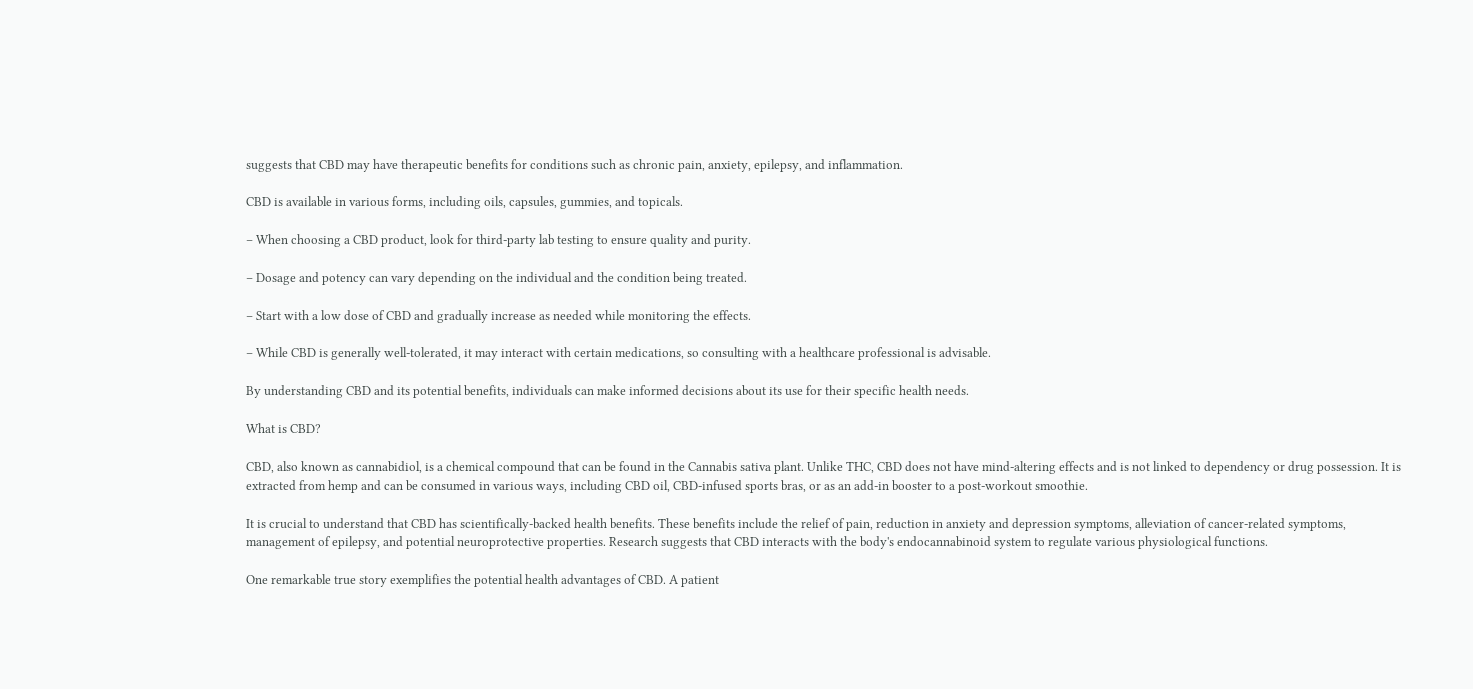suggests that CBD may have therapeutic benefits for conditions such as chronic pain, anxiety, epilepsy, and inflammation.

CBD is available in various forms, including oils, capsules, gummies, and topicals.

– When choosing a CBD product, look for third-party lab testing to ensure quality and purity.

– Dosage and potency can vary depending on the individual and the condition being treated.

– Start with a low dose of CBD and gradually increase as needed while monitoring the effects.

– While CBD is generally well-tolerated, it may interact with certain medications, so consulting with a healthcare professional is advisable.

By understanding CBD and its potential benefits, individuals can make informed decisions about its use for their specific health needs.

What is CBD?

CBD, also known as cannabidiol, is a chemical compound that can be found in the Cannabis sativa plant. Unlike THC, CBD does not have mind-altering effects and is not linked to dependency or drug possession. It is extracted from hemp and can be consumed in various ways, including CBD oil, CBD-infused sports bras, or as an add-in booster to a post-workout smoothie.

It is crucial to understand that CBD has scientifically-backed health benefits. These benefits include the relief of pain, reduction in anxiety and depression symptoms, alleviation of cancer-related symptoms, management of epilepsy, and potential neuroprotective properties. Research suggests that CBD interacts with the body's endocannabinoid system to regulate various physiological functions.

One remarkable true story exemplifies the potential health advantages of CBD. A patient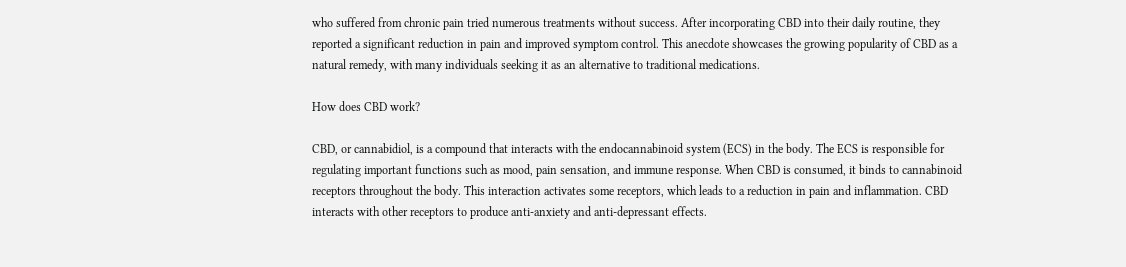who suffered from chronic pain tried numerous treatments without success. After incorporating CBD into their daily routine, they reported a significant reduction in pain and improved symptom control. This anecdote showcases the growing popularity of CBD as a natural remedy, with many individuals seeking it as an alternative to traditional medications.

How does CBD work?

CBD, or cannabidiol, is a compound that interacts with the endocannabinoid system (ECS) in the body. The ECS is responsible for regulating important functions such as mood, pain sensation, and immune response. When CBD is consumed, it binds to cannabinoid receptors throughout the body. This interaction activates some receptors, which leads to a reduction in pain and inflammation. CBD interacts with other receptors to produce anti-anxiety and anti-depressant effects.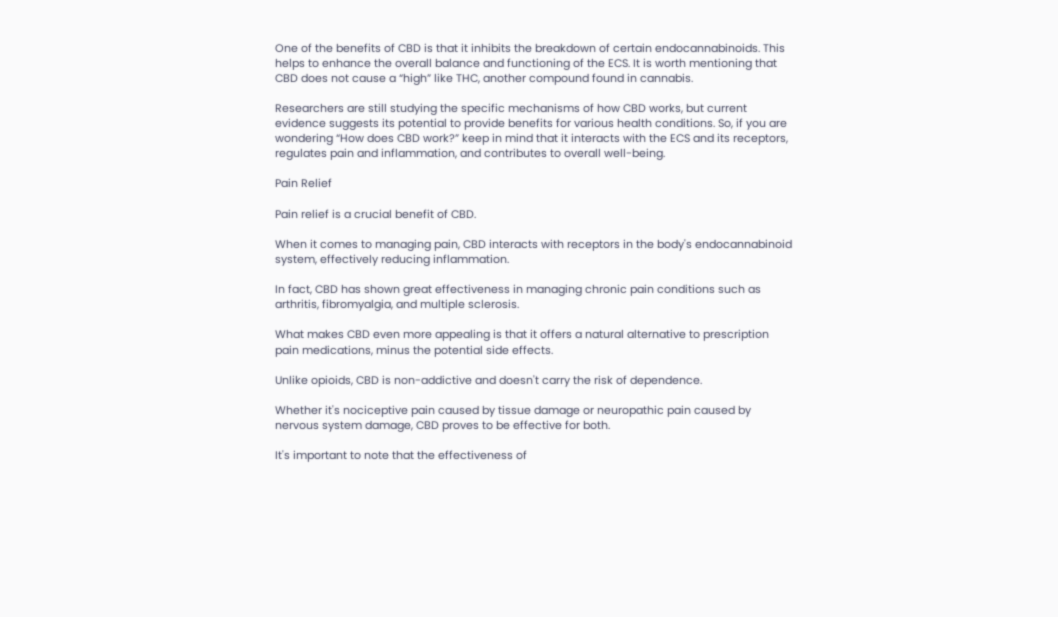One of the benefits of CBD is that it inhibits the breakdown of certain endocannabinoids. This helps to enhance the overall balance and functioning of the ECS. It is worth mentioning that CBD does not cause a “high” like THC, another compound found in cannabis.

Researchers are still studying the specific mechanisms of how CBD works, but current evidence suggests its potential to provide benefits for various health conditions. So, if you are wondering “How does CBD work?” keep in mind that it interacts with the ECS and its receptors, regulates pain and inflammation, and contributes to overall well-being.

Pain Relief

Pain relief is a crucial benefit of CBD.

When it comes to managing pain, CBD interacts with receptors in the body's endocannabinoid system, effectively reducing inflammation.

In fact, CBD has shown great effectiveness in managing chronic pain conditions such as arthritis, fibromyalgia, and multiple sclerosis.

What makes CBD even more appealing is that it offers a natural alternative to prescription pain medications, minus the potential side effects.

Unlike opioids, CBD is non-addictive and doesn't carry the risk of dependence.

Whether it's nociceptive pain caused by tissue damage or neuropathic pain caused by nervous system damage, CBD proves to be effective for both.

It's important to note that the effectiveness of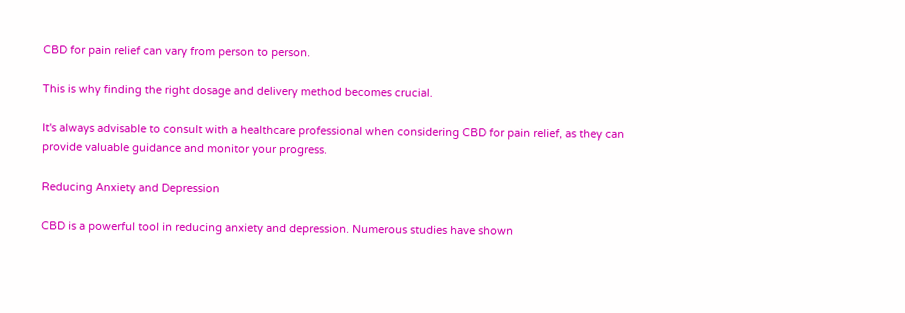CBD for pain relief can vary from person to person.

This is why finding the right dosage and delivery method becomes crucial.

It's always advisable to consult with a healthcare professional when considering CBD for pain relief, as they can provide valuable guidance and monitor your progress.

Reducing Anxiety and Depression

CBD is a powerful tool in reducing anxiety and depression. Numerous studies have shown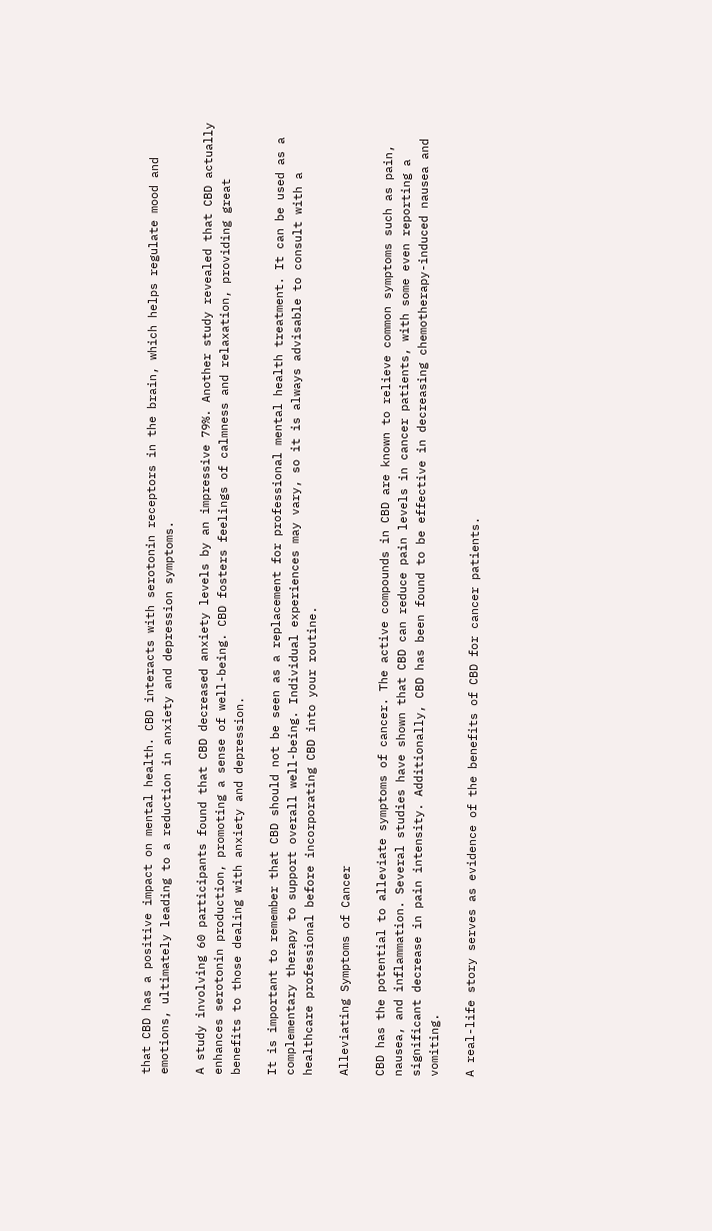that CBD has a positive impact on mental health. CBD interacts with serotonin receptors in the brain, which helps regulate mood and emotions, ultimately leading to a reduction in anxiety and depression symptoms.

A study involving 60 participants found that CBD decreased anxiety levels by an impressive 79%. Another study revealed that CBD actually enhances serotonin production, promoting a sense of well-being. CBD fosters feelings of calmness and relaxation, providing great benefits to those dealing with anxiety and depression.

It is important to remember that CBD should not be seen as a replacement for professional mental health treatment. It can be used as a complementary therapy to support overall well-being. Individual experiences may vary, so it is always advisable to consult with a healthcare professional before incorporating CBD into your routine.

Alleviating Symptoms of Cancer

CBD has the potential to alleviate symptoms of cancer. The active compounds in CBD are known to relieve common symptoms such as pain, nausea, and inflammation. Several studies have shown that CBD can reduce pain levels in cancer patients, with some even reporting a significant decrease in pain intensity. Additionally, CBD has been found to be effective in decreasing chemotherapy-induced nausea and vomiting.

A real-life story serves as evidence of the benefits of CBD for cancer patients.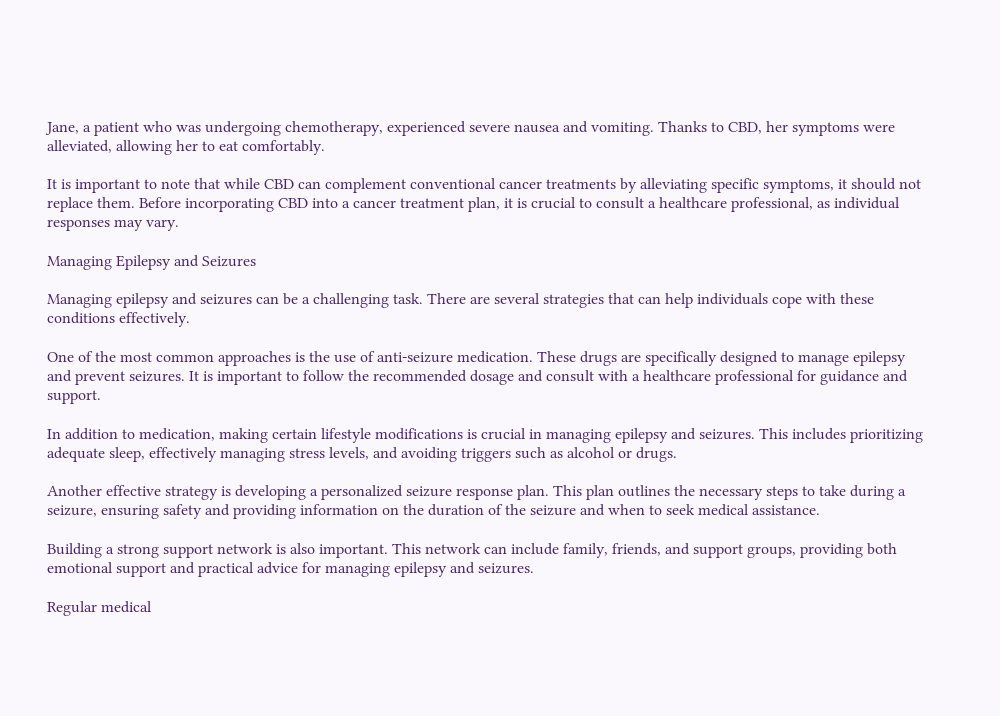Jane, a patient who was undergoing chemotherapy, experienced severe nausea and vomiting. Thanks to CBD, her symptoms were alleviated, allowing her to eat comfortably.

It is important to note that while CBD can complement conventional cancer treatments by alleviating specific symptoms, it should not replace them. Before incorporating CBD into a cancer treatment plan, it is crucial to consult a healthcare professional, as individual responses may vary.

Managing Epilepsy and Seizures

Managing epilepsy and seizures can be a challenging task. There are several strategies that can help individuals cope with these conditions effectively.

One of the most common approaches is the use of anti-seizure medication. These drugs are specifically designed to manage epilepsy and prevent seizures. It is important to follow the recommended dosage and consult with a healthcare professional for guidance and support.

In addition to medication, making certain lifestyle modifications is crucial in managing epilepsy and seizures. This includes prioritizing adequate sleep, effectively managing stress levels, and avoiding triggers such as alcohol or drugs.

Another effective strategy is developing a personalized seizure response plan. This plan outlines the necessary steps to take during a seizure, ensuring safety and providing information on the duration of the seizure and when to seek medical assistance.

Building a strong support network is also important. This network can include family, friends, and support groups, providing both emotional support and practical advice for managing epilepsy and seizures.

Regular medical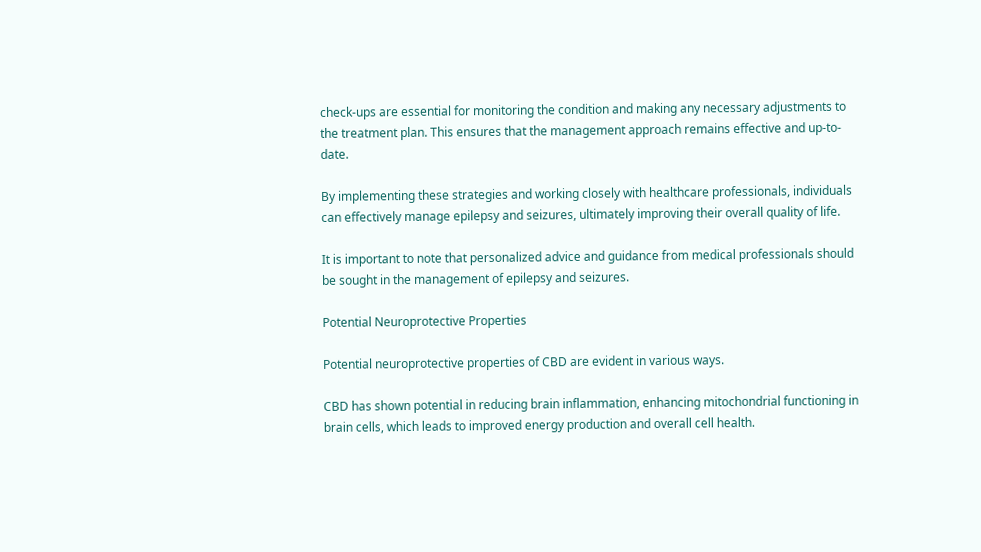check-ups are essential for monitoring the condition and making any necessary adjustments to the treatment plan. This ensures that the management approach remains effective and up-to-date.

By implementing these strategies and working closely with healthcare professionals, individuals can effectively manage epilepsy and seizures, ultimately improving their overall quality of life.

It is important to note that personalized advice and guidance from medical professionals should be sought in the management of epilepsy and seizures.

Potential Neuroprotective Properties

Potential neuroprotective properties of CBD are evident in various ways.

CBD has shown potential in reducing brain inflammation, enhancing mitochondrial functioning in brain cells, which leads to improved energy production and overall cell health.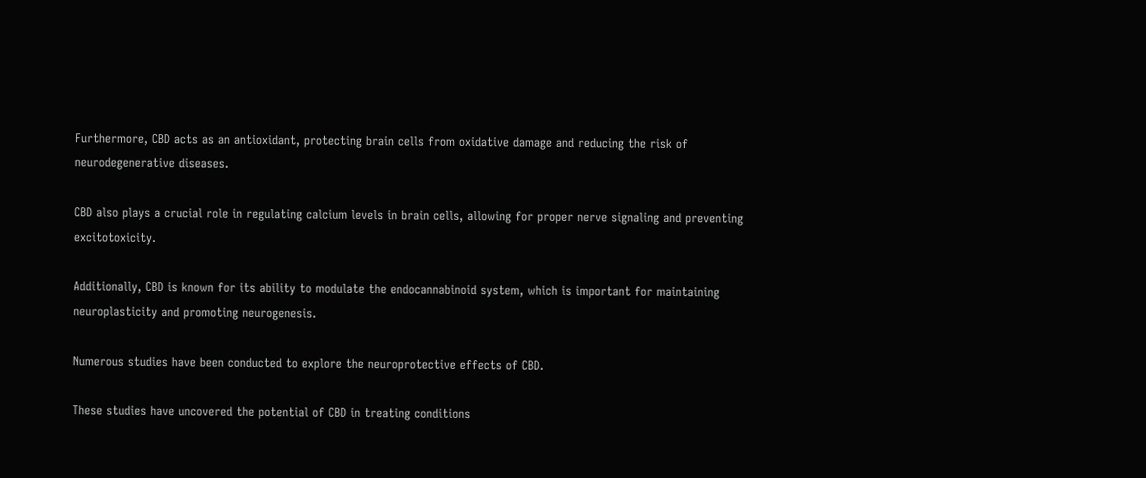Furthermore, CBD acts as an antioxidant, protecting brain cells from oxidative damage and reducing the risk of neurodegenerative diseases.

CBD also plays a crucial role in regulating calcium levels in brain cells, allowing for proper nerve signaling and preventing excitotoxicity.

Additionally, CBD is known for its ability to modulate the endocannabinoid system, which is important for maintaining neuroplasticity and promoting neurogenesis.

Numerous studies have been conducted to explore the neuroprotective effects of CBD.

These studies have uncovered the potential of CBD in treating conditions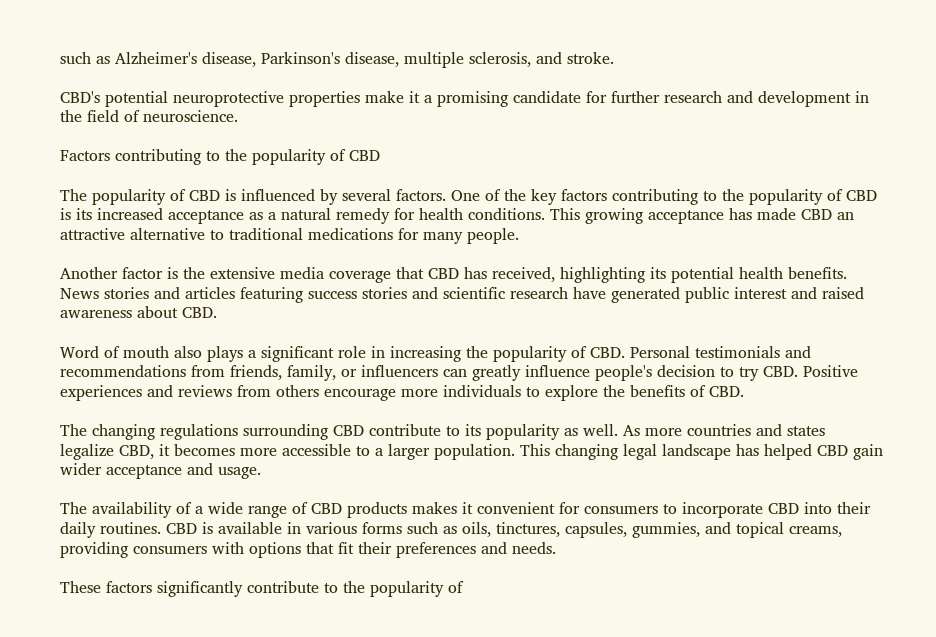such as Alzheimer's disease, Parkinson's disease, multiple sclerosis, and stroke.

CBD's potential neuroprotective properties make it a promising candidate for further research and development in the field of neuroscience.

Factors contributing to the popularity of CBD

The popularity of CBD is influenced by several factors. One of the key factors contributing to the popularity of CBD is its increased acceptance as a natural remedy for health conditions. This growing acceptance has made CBD an attractive alternative to traditional medications for many people.

Another factor is the extensive media coverage that CBD has received, highlighting its potential health benefits. News stories and articles featuring success stories and scientific research have generated public interest and raised awareness about CBD.

Word of mouth also plays a significant role in increasing the popularity of CBD. Personal testimonials and recommendations from friends, family, or influencers can greatly influence people's decision to try CBD. Positive experiences and reviews from others encourage more individuals to explore the benefits of CBD.

The changing regulations surrounding CBD contribute to its popularity as well. As more countries and states legalize CBD, it becomes more accessible to a larger population. This changing legal landscape has helped CBD gain wider acceptance and usage.

The availability of a wide range of CBD products makes it convenient for consumers to incorporate CBD into their daily routines. CBD is available in various forms such as oils, tinctures, capsules, gummies, and topical creams, providing consumers with options that fit their preferences and needs.

These factors significantly contribute to the popularity of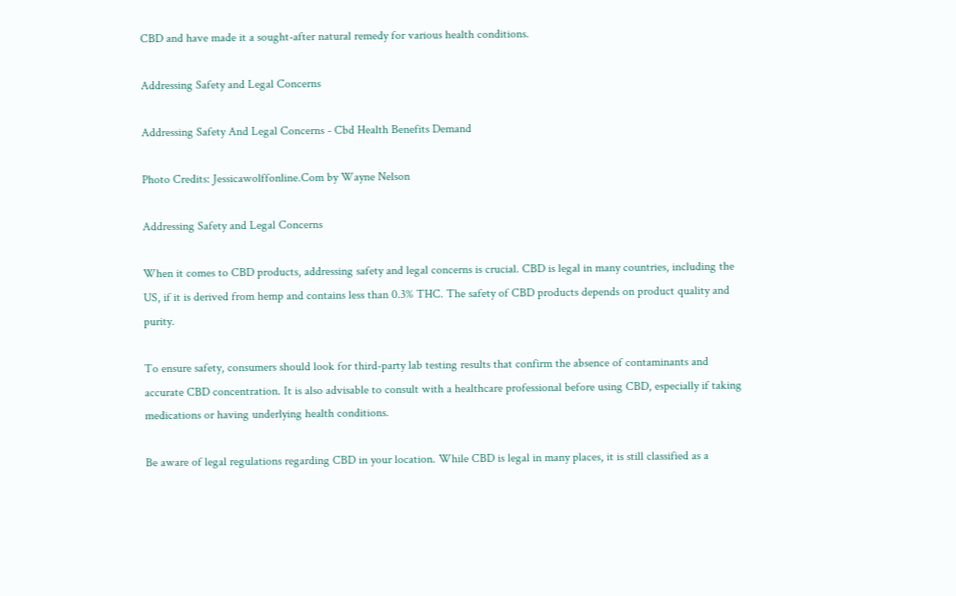CBD and have made it a sought-after natural remedy for various health conditions.

Addressing Safety and Legal Concerns

Addressing Safety And Legal Concerns - Cbd Health Benefits Demand

Photo Credits: Jessicawolffonline.Com by Wayne Nelson

Addressing Safety and Legal Concerns

When it comes to CBD products, addressing safety and legal concerns is crucial. CBD is legal in many countries, including the US, if it is derived from hemp and contains less than 0.3% THC. The safety of CBD products depends on product quality and purity.

To ensure safety, consumers should look for third-party lab testing results that confirm the absence of contaminants and accurate CBD concentration. It is also advisable to consult with a healthcare professional before using CBD, especially if taking medications or having underlying health conditions.

Be aware of legal regulations regarding CBD in your location. While CBD is legal in many places, it is still classified as a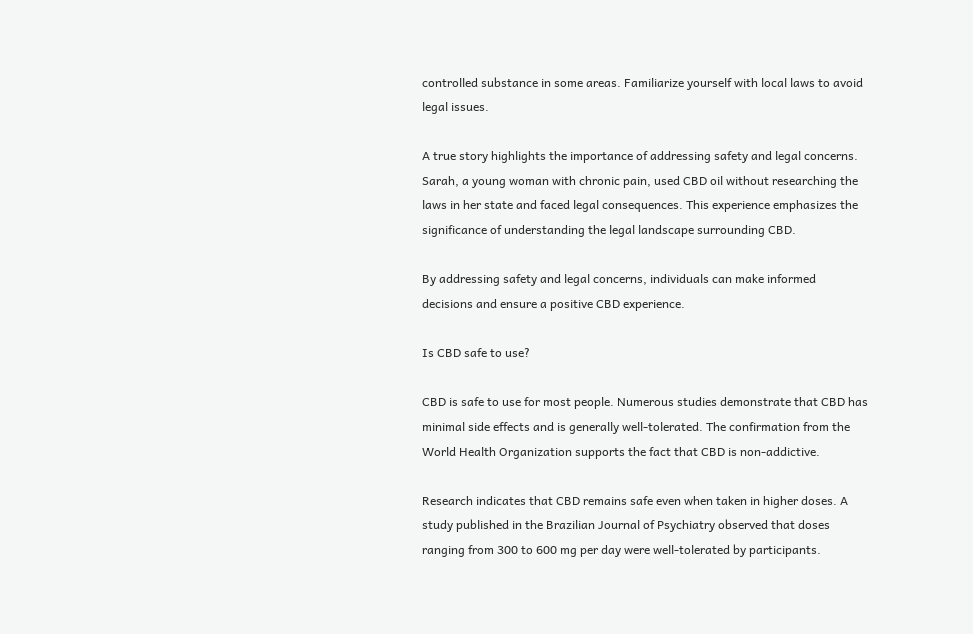controlled substance in some areas. Familiarize yourself with local laws to avoid legal issues.

A true story highlights the importance of addressing safety and legal concerns. Sarah, a young woman with chronic pain, used CBD oil without researching the laws in her state and faced legal consequences. This experience emphasizes the significance of understanding the legal landscape surrounding CBD.

By addressing safety and legal concerns, individuals can make informed decisions and ensure a positive CBD experience.

Is CBD safe to use?

CBD is safe to use for most people. Numerous studies demonstrate that CBD has minimal side effects and is generally well-tolerated. The confirmation from the World Health Organization supports the fact that CBD is non-addictive.

Research indicates that CBD remains safe even when taken in higher doses. A study published in the Brazilian Journal of Psychiatry observed that doses ranging from 300 to 600 mg per day were well-tolerated by participants.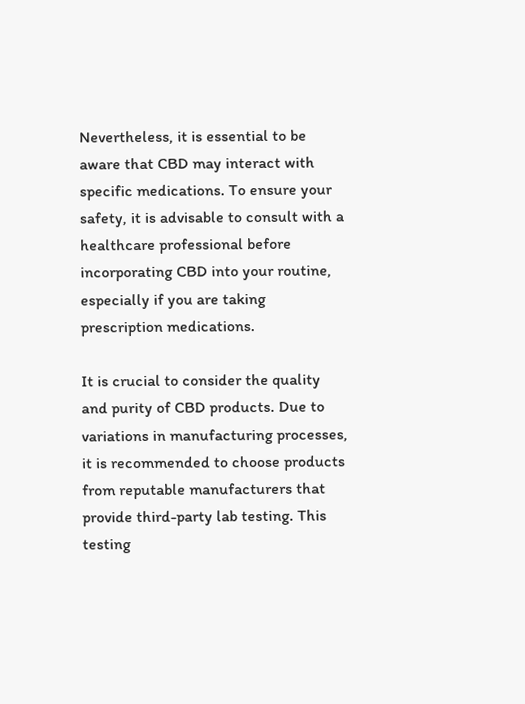Nevertheless, it is essential to be aware that CBD may interact with specific medications. To ensure your safety, it is advisable to consult with a healthcare professional before incorporating CBD into your routine, especially if you are taking prescription medications.

It is crucial to consider the quality and purity of CBD products. Due to variations in manufacturing processes, it is recommended to choose products from reputable manufacturers that provide third-party lab testing. This testing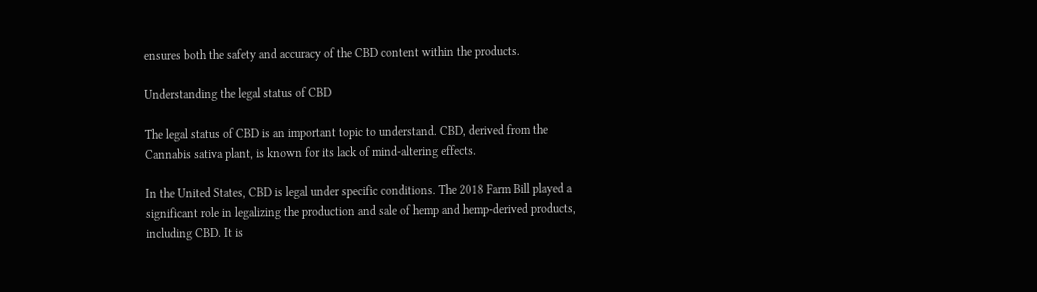ensures both the safety and accuracy of the CBD content within the products.

Understanding the legal status of CBD

The legal status of CBD is an important topic to understand. CBD, derived from the Cannabis sativa plant, is known for its lack of mind-altering effects.

In the United States, CBD is legal under specific conditions. The 2018 Farm Bill played a significant role in legalizing the production and sale of hemp and hemp-derived products, including CBD. It is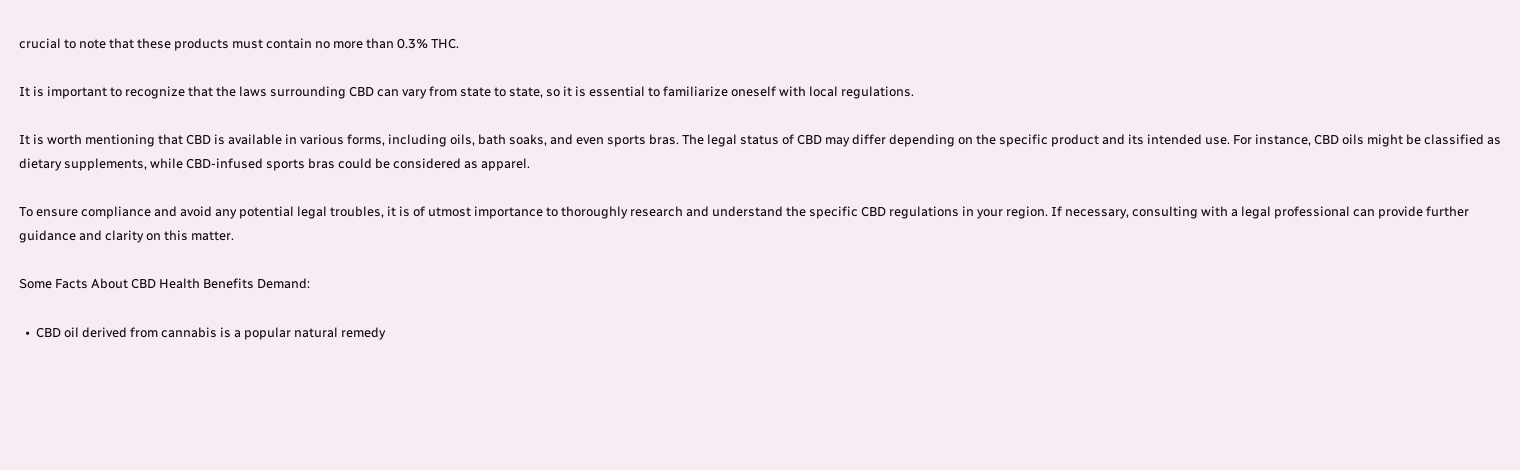crucial to note that these products must contain no more than 0.3% THC.

It is important to recognize that the laws surrounding CBD can vary from state to state, so it is essential to familiarize oneself with local regulations.

It is worth mentioning that CBD is available in various forms, including oils, bath soaks, and even sports bras. The legal status of CBD may differ depending on the specific product and its intended use. For instance, CBD oils might be classified as dietary supplements, while CBD-infused sports bras could be considered as apparel.

To ensure compliance and avoid any potential legal troubles, it is of utmost importance to thoroughly research and understand the specific CBD regulations in your region. If necessary, consulting with a legal professional can provide further guidance and clarity on this matter.

Some Facts About CBD Health Benefits Demand:

  •  CBD oil derived from cannabis is a popular natural remedy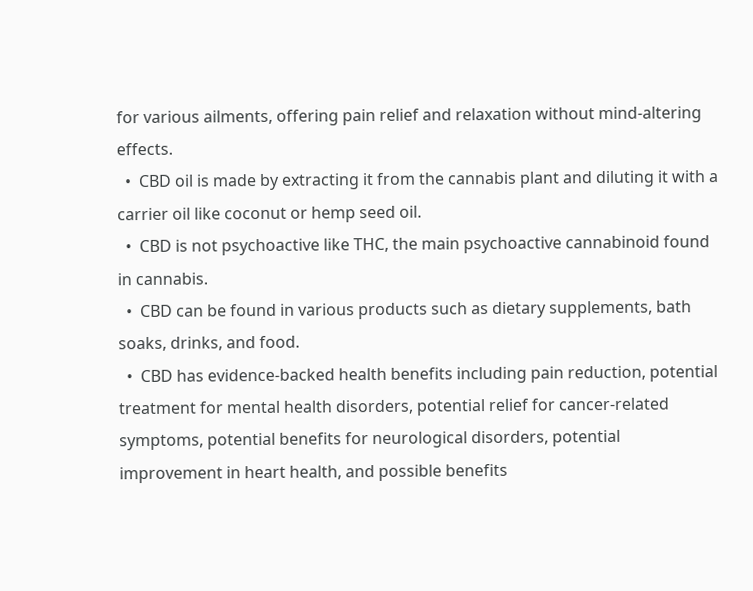for various ailments, offering pain relief and relaxation without mind-altering effects.
  •  CBD oil is made by extracting it from the cannabis plant and diluting it with a carrier oil like coconut or hemp seed oil.
  •  CBD is not psychoactive like THC, the main psychoactive cannabinoid found in cannabis.
  •  CBD can be found in various products such as dietary supplements, bath soaks, drinks, and food.
  •  CBD has evidence-backed health benefits including pain reduction, potential treatment for mental health disorders, potential relief for cancer-related symptoms, potential benefits for neurological disorders, potential improvement in heart health, and possible benefits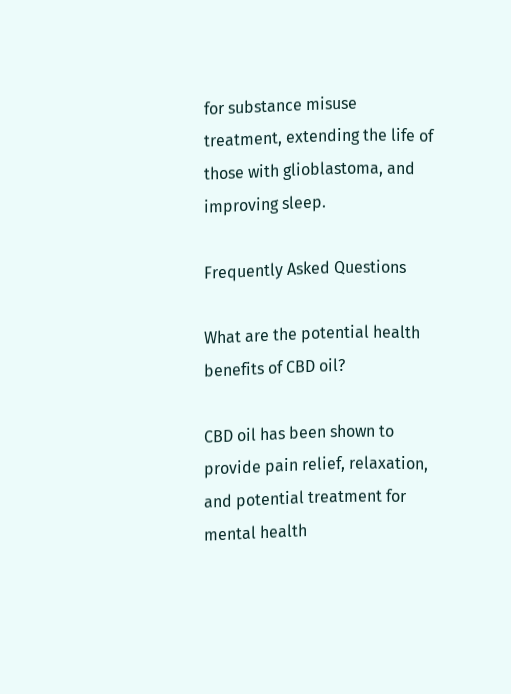for substance misuse treatment, extending the life of those with glioblastoma, and improving sleep.

Frequently Asked Questions

What are the potential health benefits of CBD oil?

CBD oil has been shown to provide pain relief, relaxation, and potential treatment for mental health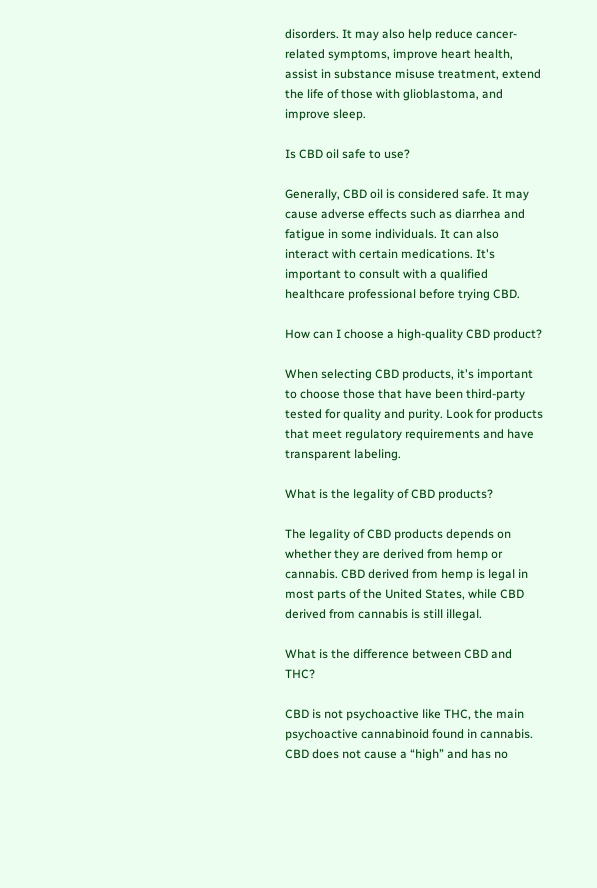disorders. It may also help reduce cancer-related symptoms, improve heart health, assist in substance misuse treatment, extend the life of those with glioblastoma, and improve sleep.

Is CBD oil safe to use?

Generally, CBD oil is considered safe. It may cause adverse effects such as diarrhea and fatigue in some individuals. It can also interact with certain medications. It's important to consult with a qualified healthcare professional before trying CBD.

How can I choose a high-quality CBD product?

When selecting CBD products, it's important to choose those that have been third-party tested for quality and purity. Look for products that meet regulatory requirements and have transparent labeling.

What is the legality of CBD products?

The legality of CBD products depends on whether they are derived from hemp or cannabis. CBD derived from hemp is legal in most parts of the United States, while CBD derived from cannabis is still illegal.

What is the difference between CBD and THC?

CBD is not psychoactive like THC, the main psychoactive cannabinoid found in cannabis. CBD does not cause a “high” and has no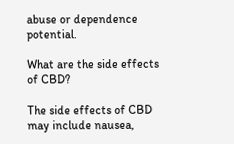abuse or dependence potential.

What are the side effects of CBD?

The side effects of CBD may include nausea,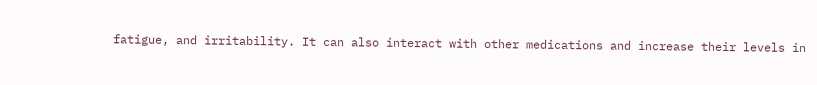fatigue, and irritability. It can also interact with other medications and increase their levels in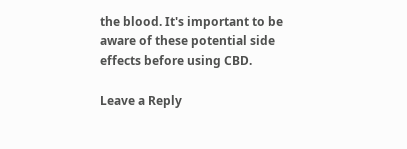the blood. It's important to be aware of these potential side effects before using CBD.

Leave a Reply